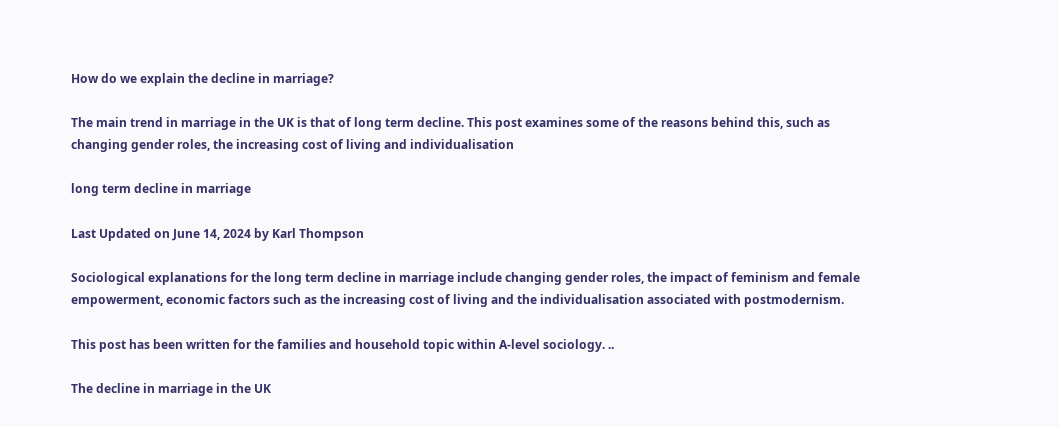How do we explain the decline in marriage?

The main trend in marriage in the UK is that of long term decline. This post examines some of the reasons behind this, such as changing gender roles, the increasing cost of living and individualisation

long term decline in marriage

Last Updated on June 14, 2024 by Karl Thompson

Sociological explanations for the long term decline in marriage include changing gender roles, the impact of feminism and female empowerment, economic factors such as the increasing cost of living and the individualisation associated with postmodernism.

This post has been written for the families and household topic within A-level sociology. ..

The decline in marriage in the UK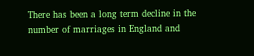There has been a long term decline in the number of marriages in England and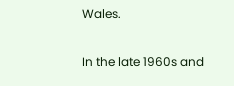Wales.

In the late 1960s and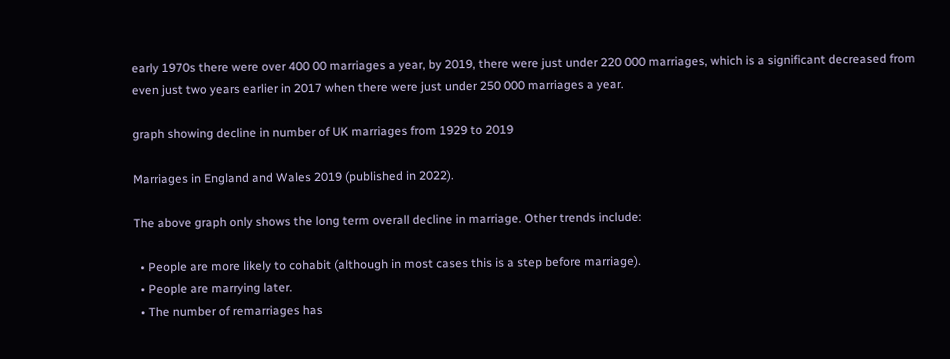early 1970s there were over 400 00 marriages a year, by 2019, there were just under 220 000 marriages, which is a significant decreased from even just two years earlier in 2017 when there were just under 250 000 marriages a year.

graph showing decline in number of UK marriages from 1929 to 2019

Marriages in England and Wales 2019 (published in 2022).

The above graph only shows the long term overall decline in marriage. Other trends include:

  • People are more likely to cohabit (although in most cases this is a step before marriage).
  • People are marrying later.
  • The number of remarriages has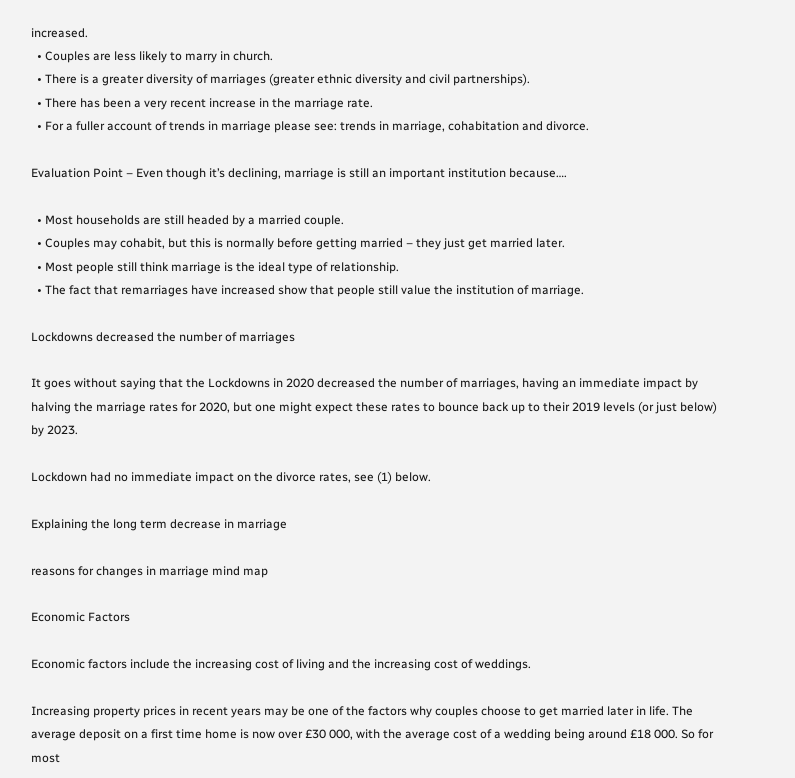increased.
  • Couples are less likely to marry in church.
  • There is a greater diversity of marriages (greater ethnic diversity and civil partnerships).
  • There has been a very recent increase in the marriage rate.
  • For a fuller account of trends in marriage please see: trends in marriage, cohabitation and divorce.

Evaluation Point – Even though it’s declining, marriage is still an important institution because….

  • Most households are still headed by a married couple.
  • Couples may cohabit, but this is normally before getting married – they just get married later.
  • Most people still think marriage is the ideal type of relationship.
  • The fact that remarriages have increased show that people still value the institution of marriage.

Lockdowns decreased the number of marriages

It goes without saying that the Lockdowns in 2020 decreased the number of marriages, having an immediate impact by halving the marriage rates for 2020, but one might expect these rates to bounce back up to their 2019 levels (or just below) by 2023.

Lockdown had no immediate impact on the divorce rates, see (1) below.

Explaining the long term decrease in marriage

reasons for changes in marriage mind map

Economic Factors

Economic factors include the increasing cost of living and the increasing cost of weddings.

Increasing property prices in recent years may be one of the factors why couples choose to get married later in life. The average deposit on a first time home is now over £30 000, with the average cost of a wedding being around £18 000. So for most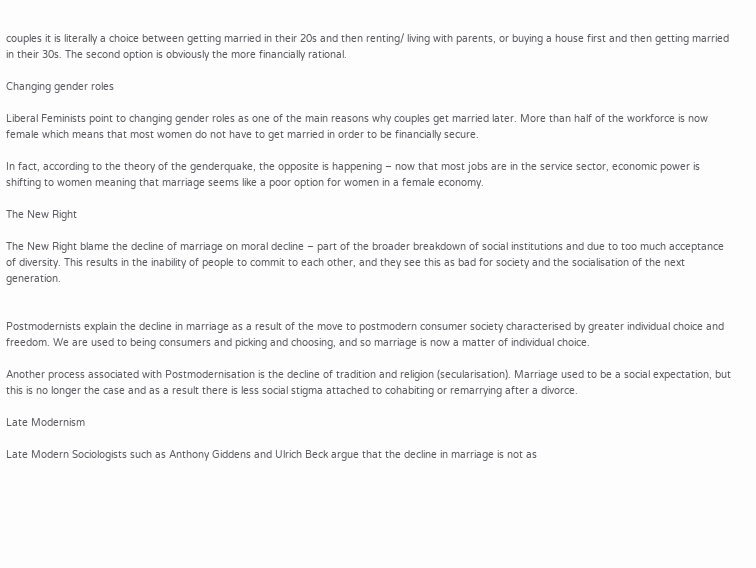couples it is literally a choice between getting married in their 20s and then renting/ living with parents, or buying a house first and then getting married in their 30s. The second option is obviously the more financially rational.

Changing gender roles

Liberal Feminists point to changing gender roles as one of the main reasons why couples get married later. More than half of the workforce is now female which means that most women do not have to get married in order to be financially secure.

In fact, according to the theory of the genderquake, the opposite is happening – now that most jobs are in the service sector, economic power is shifting to women meaning that marriage seems like a poor option for women in a female economy.

The New Right

The New Right blame the decline of marriage on moral decline – part of the broader breakdown of social institutions and due to too much acceptance of diversity. This results in the inability of people to commit to each other, and they see this as bad for society and the socialisation of the next generation.


Postmodernists explain the decline in marriage as a result of the move to postmodern consumer society characterised by greater individual choice and freedom. We are used to being consumers and picking and choosing, and so marriage is now a matter of individual choice.

Another process associated with Postmodernisation is the decline of tradition and religion (secularisation). Marriage used to be a social expectation, but this is no longer the case and as a result there is less social stigma attached to cohabiting or remarrying after a divorce.

Late Modernism

Late Modern Sociologists such as Anthony Giddens and Ulrich Beck argue that the decline in marriage is not as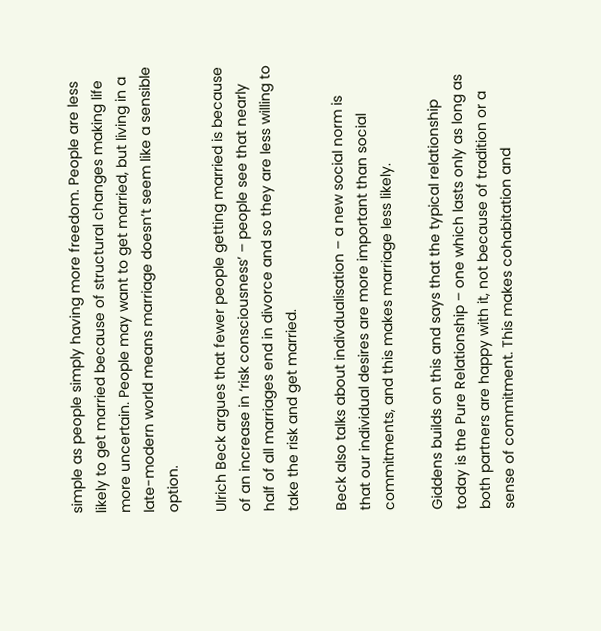simple as people simply having more freedom. People are less likely to get married because of structural changes making life more uncertain. People may want to get married, but living in a late-modern world means marriage doesn’t seem like a sensible option.

Ulrich Beck argues that fewer people getting married is because of an increase in ‘risk consciousness’ – people see that nearly half of all marriages end in divorce and so they are less willing to take the risk and get married.

Beck also talks about indivdualisation – a new social norm is that our individual desires are more important than social commitments, and this makes marriage less likely.

Giddens builds on this and says that the typical relationship today is the Pure Relationship – one which lasts only as long as both partners are happy with it, not because of tradition or a sense of commitment. This makes cohabitation and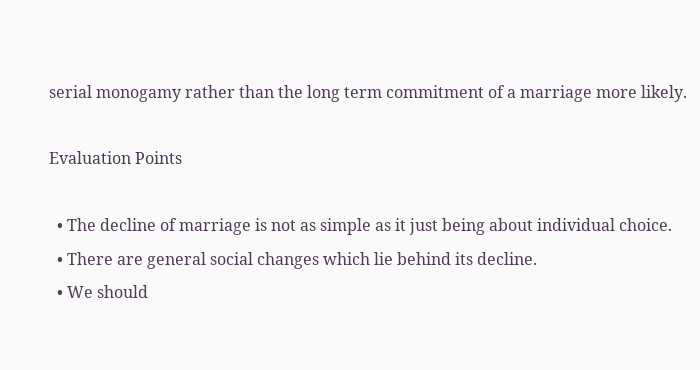serial monogamy rather than the long term commitment of a marriage more likely.

Evaluation Points

  • The decline of marriage is not as simple as it just being about individual choice.
  • There are general social changes which lie behind its decline.
  • We should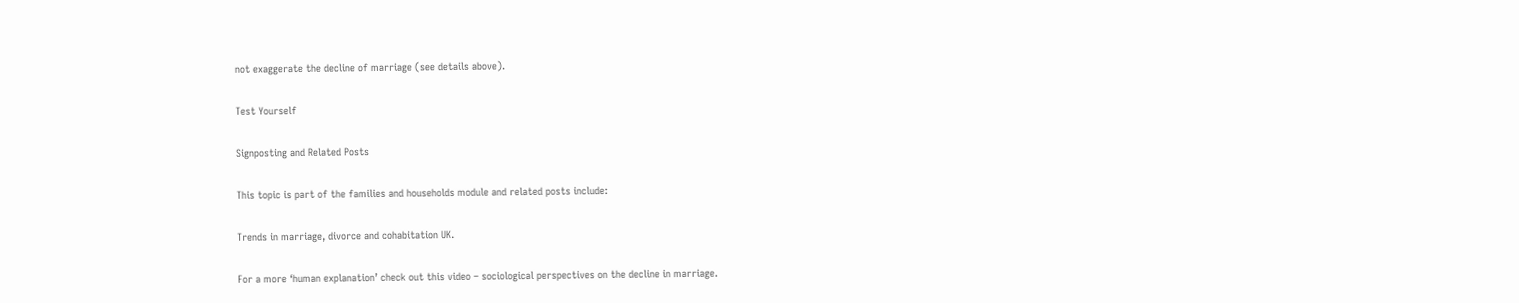not exaggerate the decline of marriage (see details above).

Test Yourself

Signposting and Related Posts

This topic is part of the families and households module and related posts include:

Trends in marriage, divorce and cohabitation UK.

For a more ‘human explanation’ check out this video – sociological perspectives on the decline in marriage.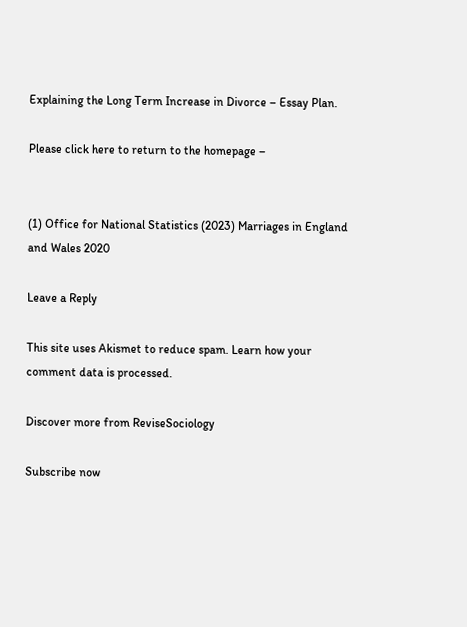Explaining the Long Term Increase in Divorce – Essay Plan.

Please click here to return to the homepage –


(1) Office for National Statistics (2023) Marriages in England and Wales 2020

Leave a Reply

This site uses Akismet to reduce spam. Learn how your comment data is processed.

Discover more from ReviseSociology

Subscribe now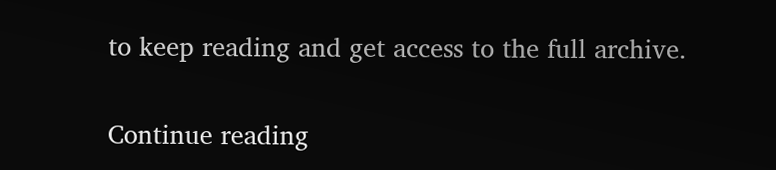to keep reading and get access to the full archive.

Continue reading